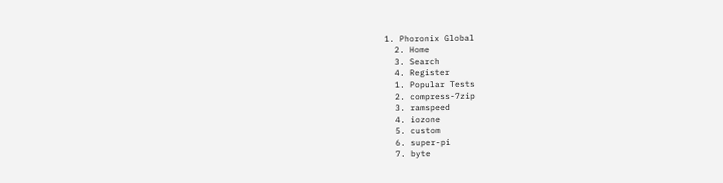1. Phoronix Global
  2. Home
  3. Search
  4. Register
  1. Popular Tests
  2. compress-7zip
  3. ramspeed
  4. iozone
  5. custom
  6. super-pi
  7. byte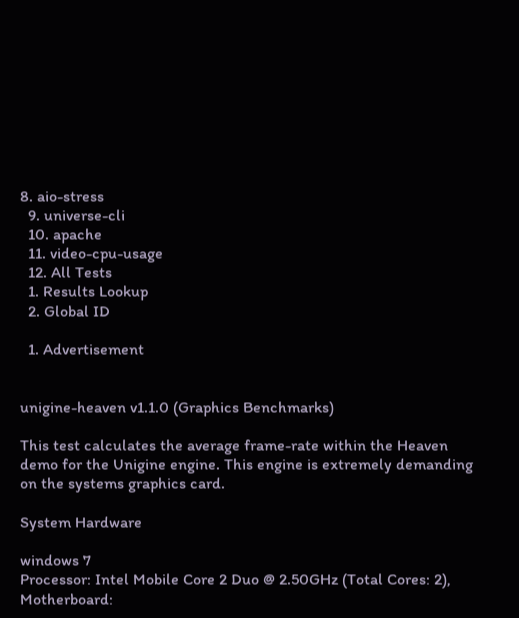8. aio-stress
  9. universe-cli
  10. apache
  11. video-cpu-usage
  12. All Tests
  1. Results Lookup
  2. Global ID

  1. Advertisement


unigine-heaven v1.1.0 (Graphics Benchmarks)

This test calculates the average frame-rate within the Heaven demo for the Unigine engine. This engine is extremely demanding on the systems graphics card.

System Hardware

windows 7
Processor: Intel Mobile Core 2 Duo @ 2.50GHz (Total Cores: 2), Motherboard: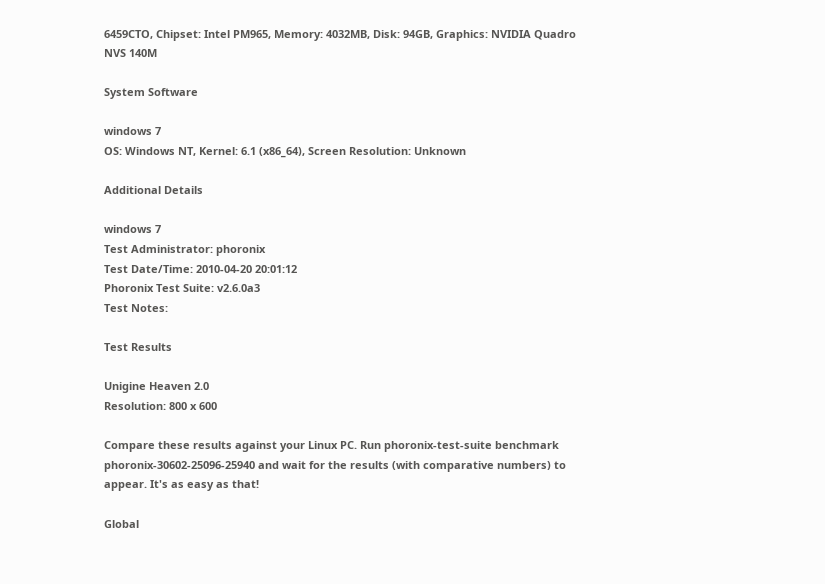6459CTO, Chipset: Intel PM965, Memory: 4032MB, Disk: 94GB, Graphics: NVIDIA Quadro NVS 140M

System Software

windows 7
OS: Windows NT, Kernel: 6.1 (x86_64), Screen Resolution: Unknown

Additional Details

windows 7
Test Administrator: phoronix
Test Date/Time: 2010-04-20 20:01:12
Phoronix Test Suite: v2.6.0a3
Test Notes:

Test Results

Unigine Heaven 2.0
Resolution: 800 x 600

Compare these results against your Linux PC. Run phoronix-test-suite benchmark phoronix-30602-25096-25940 and wait for the results (with comparative numbers) to appear. It's as easy as that!

Global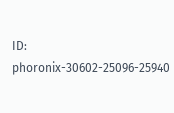ID: phoronix-30602-25096-25940